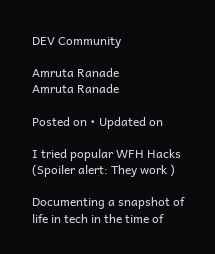DEV Community

Amruta Ranade
Amruta Ranade

Posted on • Updated on

I tried popular WFH Hacks (Spoiler alert: They work )

Documenting a snapshot of life in tech in the time of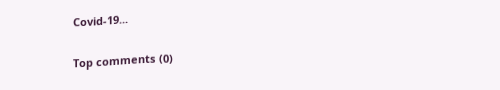Covid-19...

Top comments (0)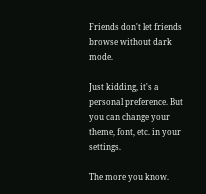Friends don't let friends browse without dark mode.

Just kidding, it's a personal preference. But you can change your theme, font, etc. in your settings.

The more you know.